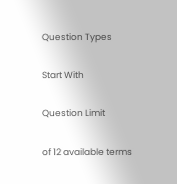Question Types

Start With

Question Limit

of 12 available terms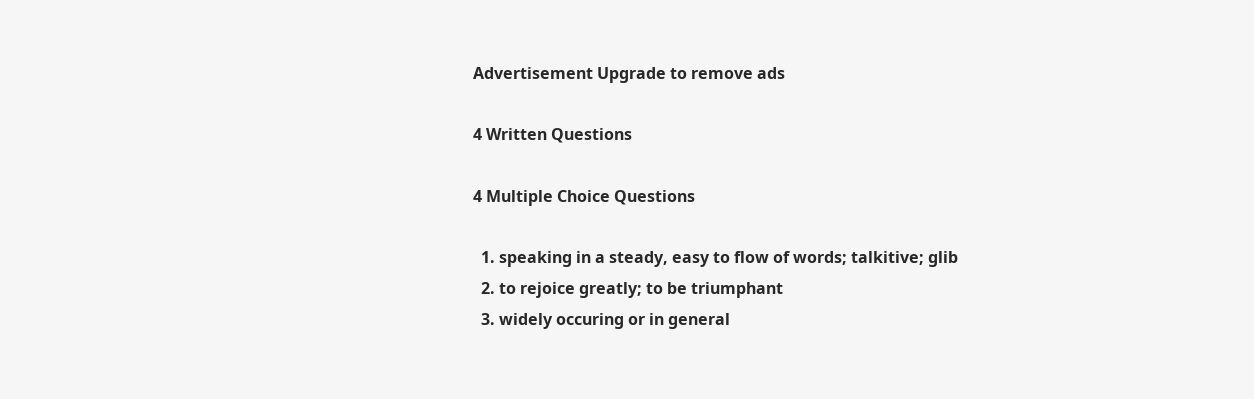Advertisement Upgrade to remove ads

4 Written Questions

4 Multiple Choice Questions

  1. speaking in a steady, easy to flow of words; talkitive; glib
  2. to rejoice greatly; to be triumphant
  3. widely occuring or in general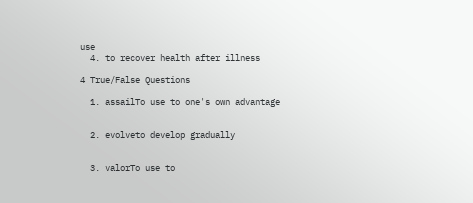use
  4. to recover health after illness

4 True/False Questions

  1. assailTo use to one's own advantage


  2. evolveto develop gradually


  3. valorTo use to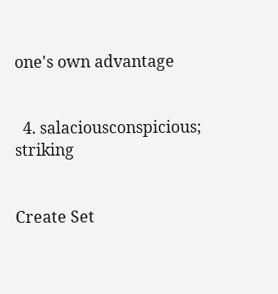one's own advantage


  4. salaciousconspicious; striking


Create Set